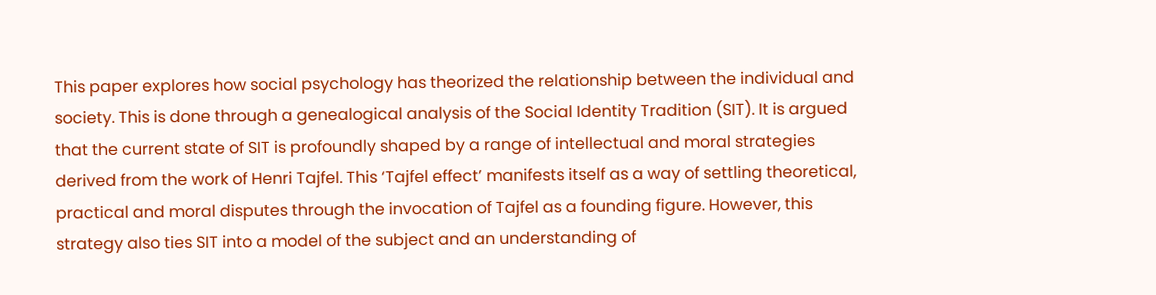This paper explores how social psychology has theorized the relationship between the individual and society. This is done through a genealogical analysis of the Social Identity Tradition (SIT). It is argued that the current state of SIT is profoundly shaped by a range of intellectual and moral strategies derived from the work of Henri Tajfel. This ‘Tajfel effect’ manifests itself as a way of settling theoretical, practical and moral disputes through the invocation of Tajfel as a founding figure. However, this strategy also ties SIT into a model of the subject and an understanding of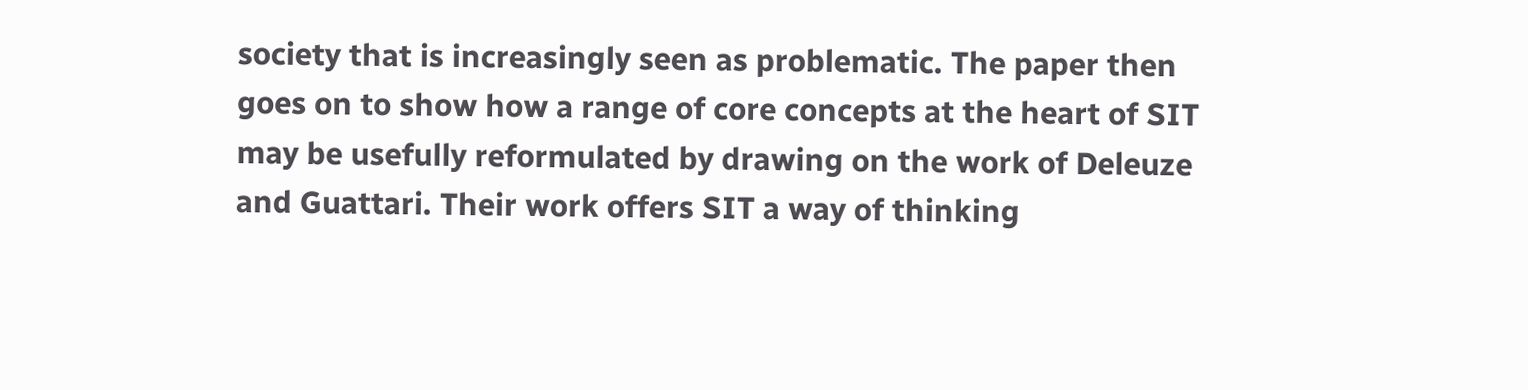society that is increasingly seen as problematic. The paper then goes on to show how a range of core concepts at the heart of SIT may be usefully reformulated by drawing on the work of Deleuze and Guattari. Their work offers SIT a way of thinking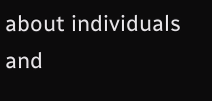about individuals and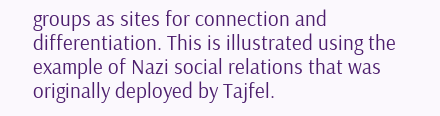groups as sites for connection and differentiation. This is illustrated using the example of Nazi social relations that was originally deployed by Tajfel.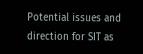Potential issues and direction for SIT as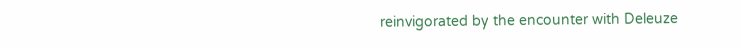reinvigorated by the encounter with Deleuze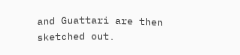and Guattari are then sketched out.